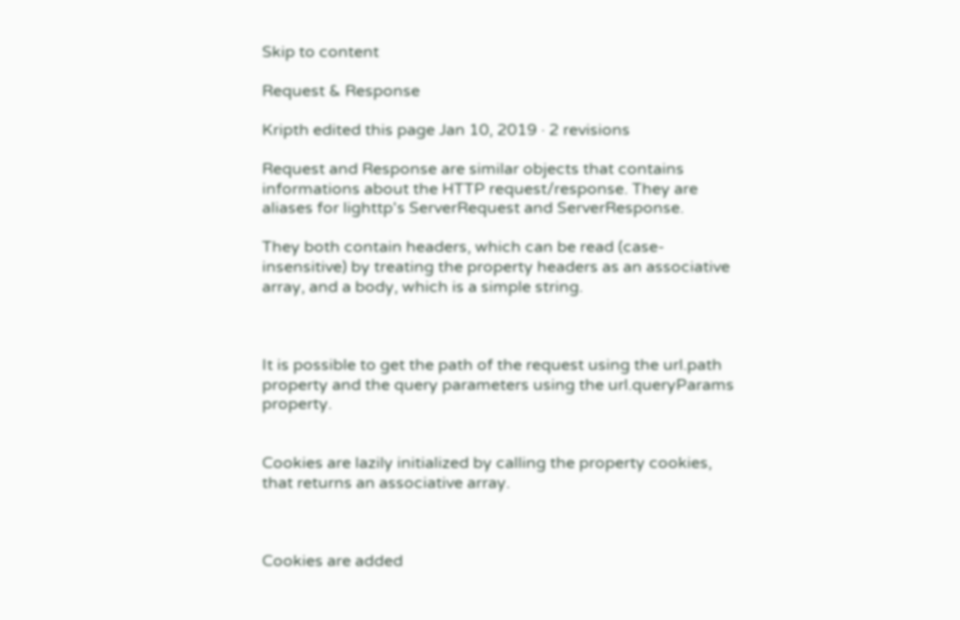Skip to content

Request & Response

Kripth edited this page Jan 10, 2019 · 2 revisions

Request and Response are similar objects that contains informations about the HTTP request/response. They are aliases for lighttp's ServerRequest and ServerResponse.

They both contain headers, which can be read (case-insensitive) by treating the property headers as an associative array, and a body, which is a simple string.



It is possible to get the path of the request using the url.path property and the query parameters using the url.queryParams property.


Cookies are lazily initialized by calling the property cookies, that returns an associative array.



Cookies are added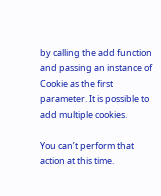by calling the add function and passing an instance of Cookie as the first parameter. It is possible to add multiple cookies.

You can’t perform that action at this time.